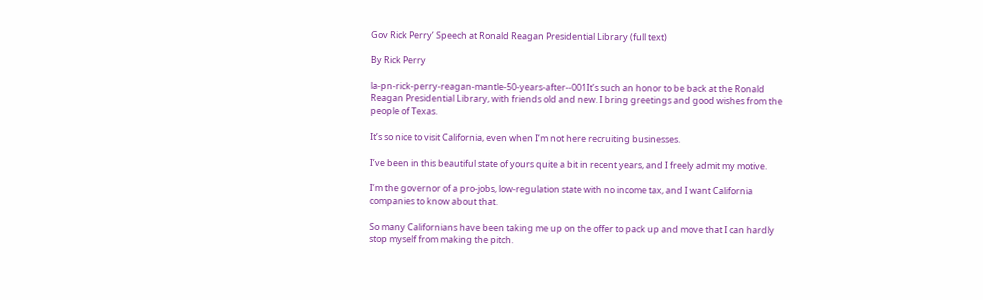Gov Rick Perry’ Speech at Ronald Reagan Presidential Library (full text)

By Rick Perry

la-pn-rick-perry-reagan-mantle-50-years-after--001It’s such an honor to be back at the Ronald Reagan Presidential Library, with friends old and new. I bring greetings and good wishes from the people of Texas.

It’s so nice to visit California, even when I’m not here recruiting businesses.

I’ve been in this beautiful state of yours quite a bit in recent years, and I freely admit my motive.

I’m the governor of a pro-jobs, low-regulation state with no income tax, and I want California companies to know about that.

So many Californians have been taking me up on the offer to pack up and move that I can hardly stop myself from making the pitch.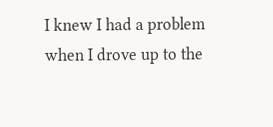I knew I had a problem when I drove up to the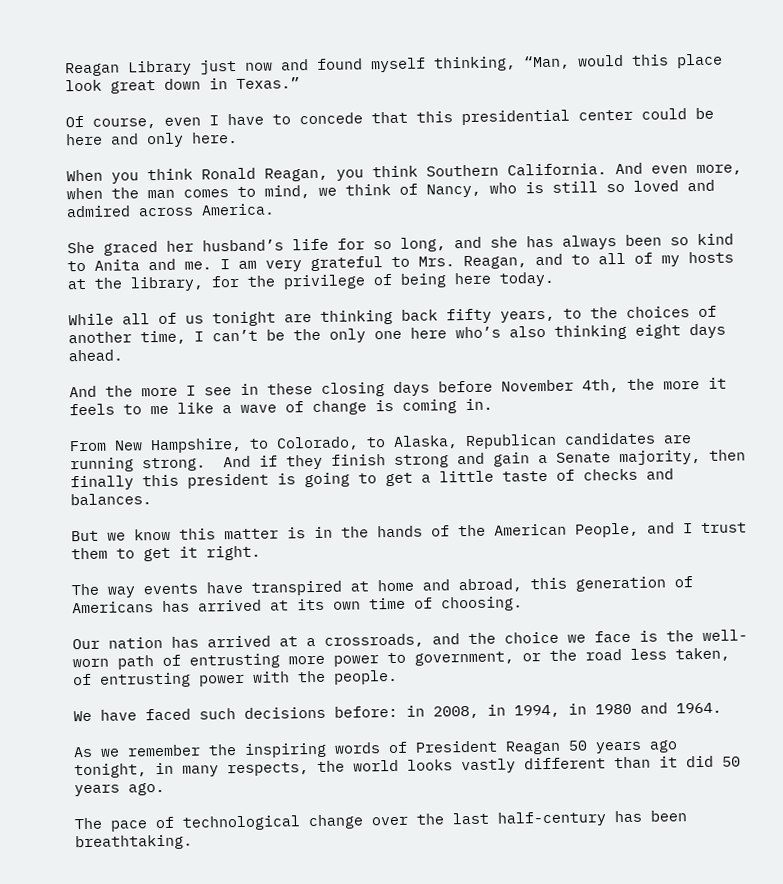Reagan Library just now and found myself thinking, “Man, would this place look great down in Texas.”

Of course, even I have to concede that this presidential center could be here and only here.

When you think Ronald Reagan, you think Southern California. And even more, when the man comes to mind, we think of Nancy, who is still so loved and admired across America.

She graced her husband’s life for so long, and she has always been so kind to Anita and me. I am very grateful to Mrs. Reagan, and to all of my hosts at the library, for the privilege of being here today.

While all of us tonight are thinking back fifty years, to the choices of another time, I can’t be the only one here who’s also thinking eight days ahead.

And the more I see in these closing days before November 4th, the more it feels to me like a wave of change is coming in.

From New Hampshire, to Colorado, to Alaska, Republican candidates are running strong.  And if they finish strong and gain a Senate majority, then finally this president is going to get a little taste of checks and balances.

But we know this matter is in the hands of the American People, and I trust them to get it right.

The way events have transpired at home and abroad, this generation of Americans has arrived at its own time of choosing.

Our nation has arrived at a crossroads, and the choice we face is the well-worn path of entrusting more power to government, or the road less taken, of entrusting power with the people.

We have faced such decisions before: in 2008, in 1994, in 1980 and 1964.

As we remember the inspiring words of President Reagan 50 years ago tonight, in many respects, the world looks vastly different than it did 50 years ago.

The pace of technological change over the last half-century has been breathtaking.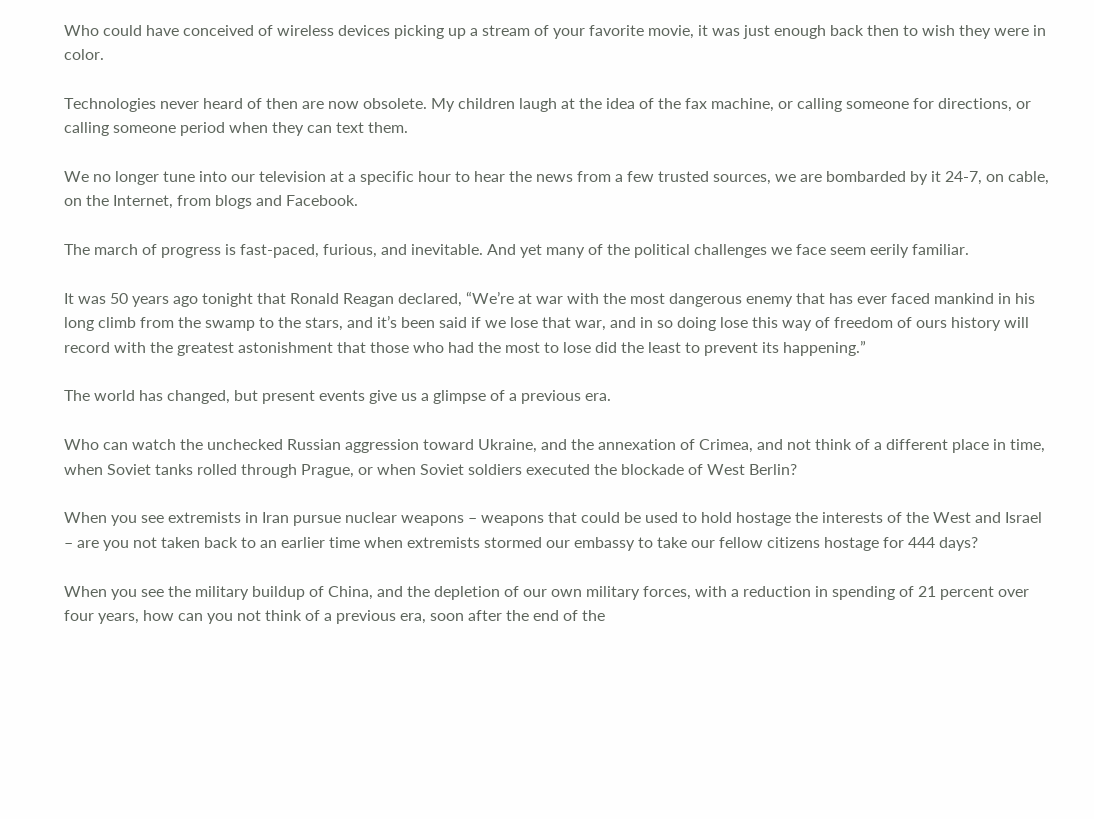Who could have conceived of wireless devices picking up a stream of your favorite movie, it was just enough back then to wish they were in color.

Technologies never heard of then are now obsolete. My children laugh at the idea of the fax machine, or calling someone for directions, or calling someone period when they can text them.

We no longer tune into our television at a specific hour to hear the news from a few trusted sources, we are bombarded by it 24-7, on cable, on the Internet, from blogs and Facebook.

The march of progress is fast-paced, furious, and inevitable. And yet many of the political challenges we face seem eerily familiar.

It was 50 years ago tonight that Ronald Reagan declared, “We’re at war with the most dangerous enemy that has ever faced mankind in his long climb from the swamp to the stars, and it’s been said if we lose that war, and in so doing lose this way of freedom of ours history will record with the greatest astonishment that those who had the most to lose did the least to prevent its happening.”

The world has changed, but present events give us a glimpse of a previous era.

Who can watch the unchecked Russian aggression toward Ukraine, and the annexation of Crimea, and not think of a different place in time, when Soviet tanks rolled through Prague, or when Soviet soldiers executed the blockade of West Berlin?

When you see extremists in Iran pursue nuclear weapons – weapons that could be used to hold hostage the interests of the West and Israel – are you not taken back to an earlier time when extremists stormed our embassy to take our fellow citizens hostage for 444 days?

When you see the military buildup of China, and the depletion of our own military forces, with a reduction in spending of 21 percent over four years, how can you not think of a previous era, soon after the end of the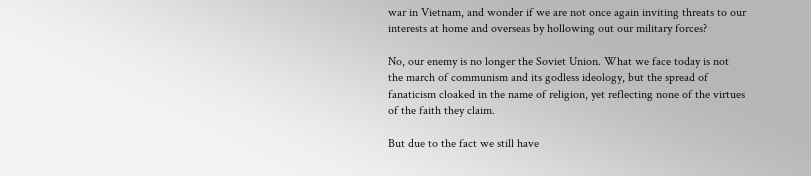war in Vietnam, and wonder if we are not once again inviting threats to our interests at home and overseas by hollowing out our military forces?

No, our enemy is no longer the Soviet Union. What we face today is not the march of communism and its godless ideology, but the spread of fanaticism cloaked in the name of religion, yet reflecting none of the virtues of the faith they claim.

But due to the fact we still have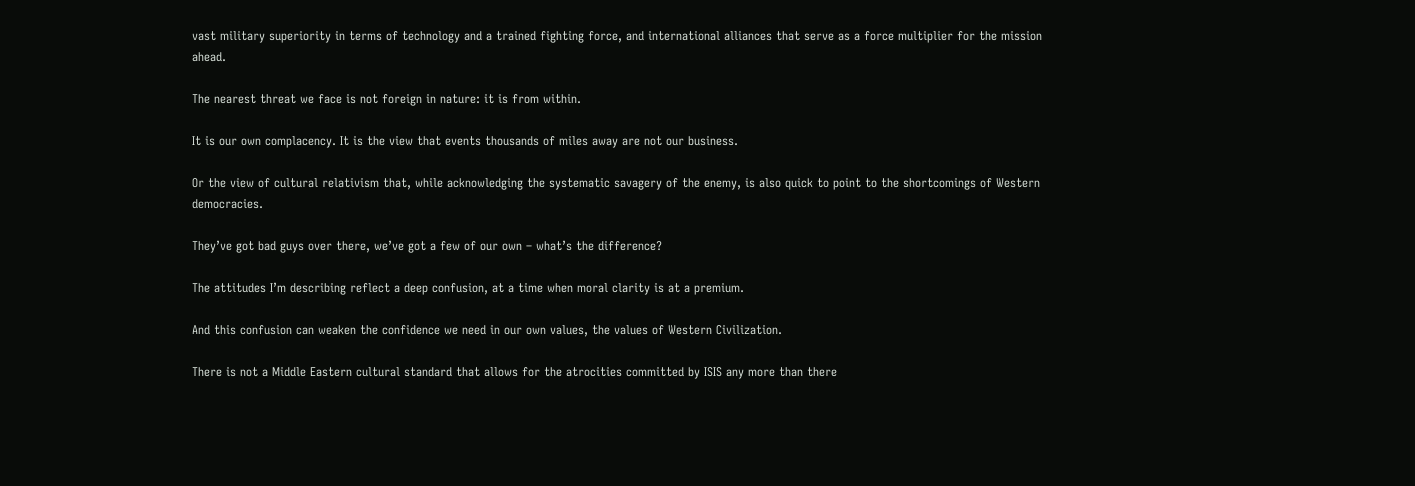vast military superiority in terms of technology and a trained fighting force, and international alliances that serve as a force multiplier for the mission ahead.

The nearest threat we face is not foreign in nature: it is from within.

It is our own complacency. It is the view that events thousands of miles away are not our business.

Or the view of cultural relativism that, while acknowledging the systematic savagery of the enemy, is also quick to point to the shortcomings of Western democracies.

They’ve got bad guys over there, we’ve got a few of our own – what’s the difference?

The attitudes I’m describing reflect a deep confusion, at a time when moral clarity is at a premium.

And this confusion can weaken the confidence we need in our own values, the values of Western Civilization.

There is not a Middle Eastern cultural standard that allows for the atrocities committed by ISIS any more than there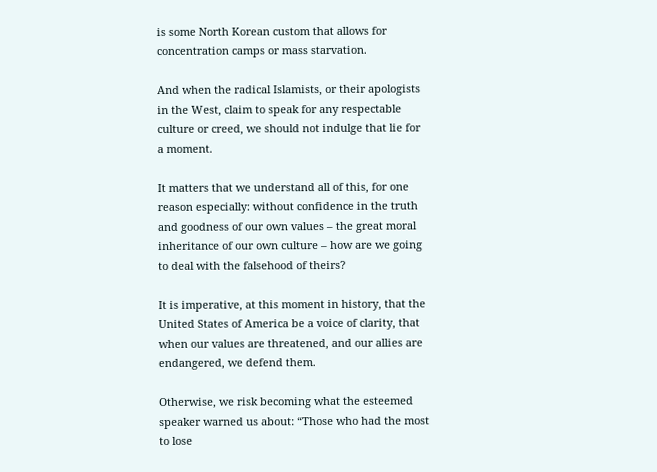is some North Korean custom that allows for concentration camps or mass starvation.

And when the radical Islamists, or their apologists in the West, claim to speak for any respectable culture or creed, we should not indulge that lie for a moment.

It matters that we understand all of this, for one reason especially: without confidence in the truth and goodness of our own values – the great moral inheritance of our own culture – how are we going to deal with the falsehood of theirs?

It is imperative, at this moment in history, that the United States of America be a voice of clarity, that when our values are threatened, and our allies are endangered, we defend them.

Otherwise, we risk becoming what the esteemed speaker warned us about: “Those who had the most to lose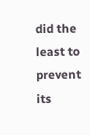did the least to prevent its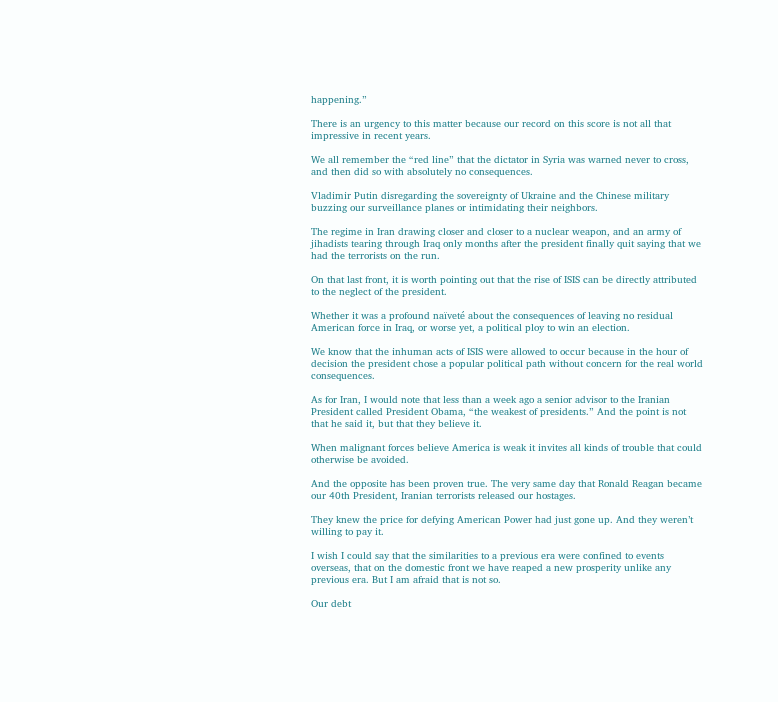happening.”

There is an urgency to this matter because our record on this score is not all that impressive in recent years.

We all remember the “red line” that the dictator in Syria was warned never to cross, and then did so with absolutely no consequences.

Vladimir Putin disregarding the sovereignty of Ukraine and the Chinese military buzzing our surveillance planes or intimidating their neighbors.

The regime in Iran drawing closer and closer to a nuclear weapon, and an army of jihadists tearing through Iraq only months after the president finally quit saying that we had the terrorists on the run.

On that last front, it is worth pointing out that the rise of ISIS can be directly attributed to the neglect of the president.

Whether it was a profound naïveté about the consequences of leaving no residual American force in Iraq, or worse yet, a political ploy to win an election.

We know that the inhuman acts of ISIS were allowed to occur because in the hour of decision the president chose a popular political path without concern for the real world consequences.

As for Iran, I would note that less than a week ago a senior advisor to the Iranian President called President Obama, “the weakest of presidents.” And the point is not that he said it, but that they believe it.

When malignant forces believe America is weak it invites all kinds of trouble that could otherwise be avoided.

And the opposite has been proven true. The very same day that Ronald Reagan became our 40th President, Iranian terrorists released our hostages.

They knew the price for defying American Power had just gone up. And they weren’t willing to pay it.

I wish I could say that the similarities to a previous era were confined to events overseas, that on the domestic front we have reaped a new prosperity unlike any previous era. But I am afraid that is not so.

Our debt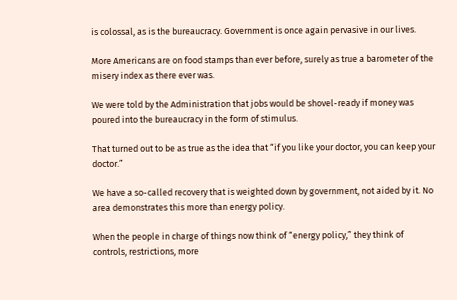is colossal, as is the bureaucracy. Government is once again pervasive in our lives.

More Americans are on food stamps than ever before, surely as true a barometer of the misery index as there ever was.

We were told by the Administration that jobs would be shovel-ready if money was poured into the bureaucracy in the form of stimulus.

That turned out to be as true as the idea that “if you like your doctor, you can keep your doctor.”

We have a so-called recovery that is weighted down by government, not aided by it. No area demonstrates this more than energy policy.

When the people in charge of things now think of “energy policy,” they think of controls, restrictions, more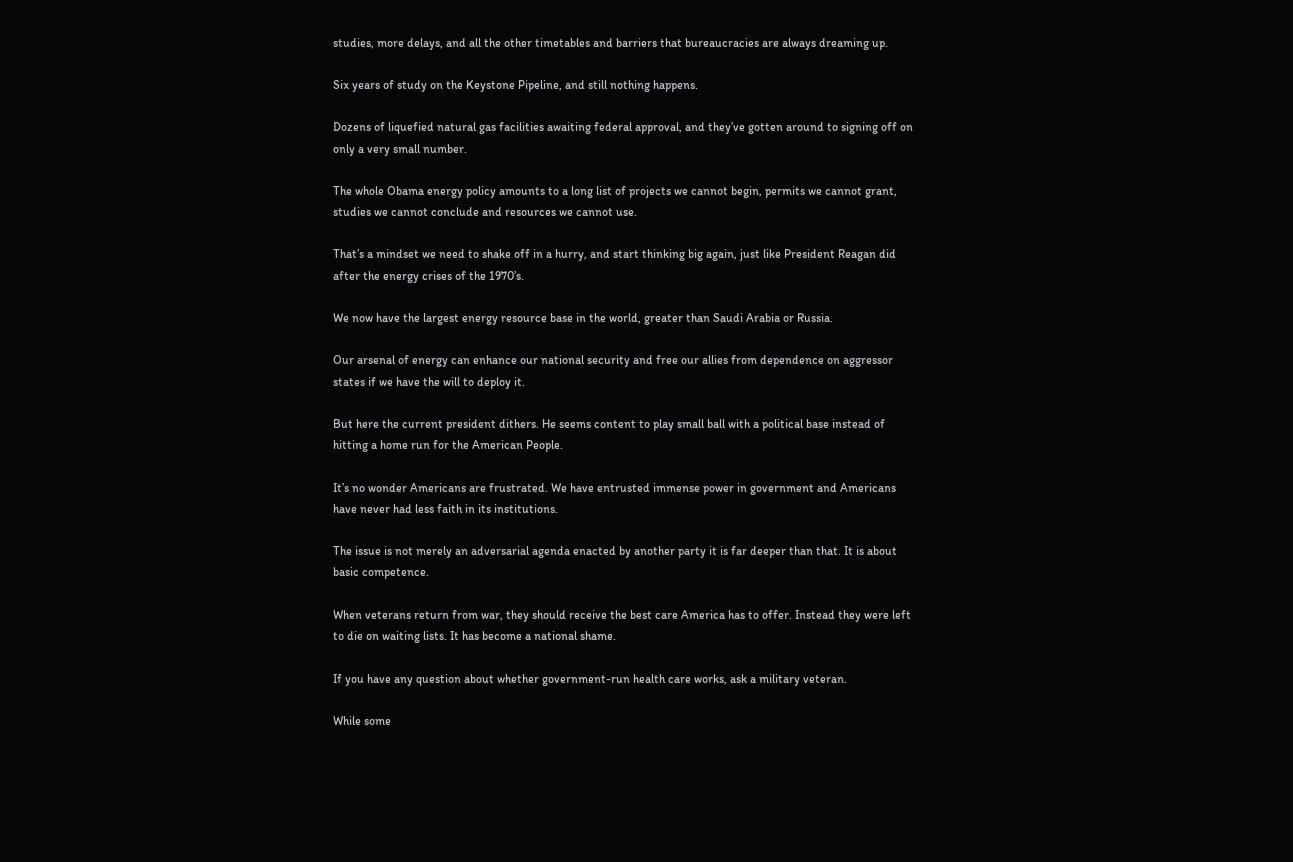studies, more delays, and all the other timetables and barriers that bureaucracies are always dreaming up.

Six years of study on the Keystone Pipeline, and still nothing happens.

Dozens of liquefied natural gas facilities awaiting federal approval, and they’ve gotten around to signing off on only a very small number.

The whole Obama energy policy amounts to a long list of projects we cannot begin, permits we cannot grant, studies we cannot conclude and resources we cannot use.

That’s a mindset we need to shake off in a hurry, and start thinking big again, just like President Reagan did after the energy crises of the 1970’s.

We now have the largest energy resource base in the world, greater than Saudi Arabia or Russia.

Our arsenal of energy can enhance our national security and free our allies from dependence on aggressor states if we have the will to deploy it.

But here the current president dithers. He seems content to play small ball with a political base instead of hitting a home run for the American People.

It’s no wonder Americans are frustrated. We have entrusted immense power in government and Americans have never had less faith in its institutions.

The issue is not merely an adversarial agenda enacted by another party it is far deeper than that. It is about basic competence.

When veterans return from war, they should receive the best care America has to offer. Instead they were left to die on waiting lists. It has become a national shame.

If you have any question about whether government-run health care works, ask a military veteran.

While some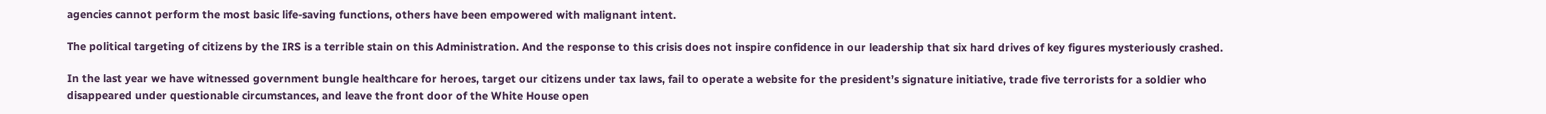agencies cannot perform the most basic life-saving functions, others have been empowered with malignant intent.

The political targeting of citizens by the IRS is a terrible stain on this Administration. And the response to this crisis does not inspire confidence in our leadership that six hard drives of key figures mysteriously crashed.

In the last year we have witnessed government bungle healthcare for heroes, target our citizens under tax laws, fail to operate a website for the president’s signature initiative, trade five terrorists for a soldier who disappeared under questionable circumstances, and leave the front door of the White House open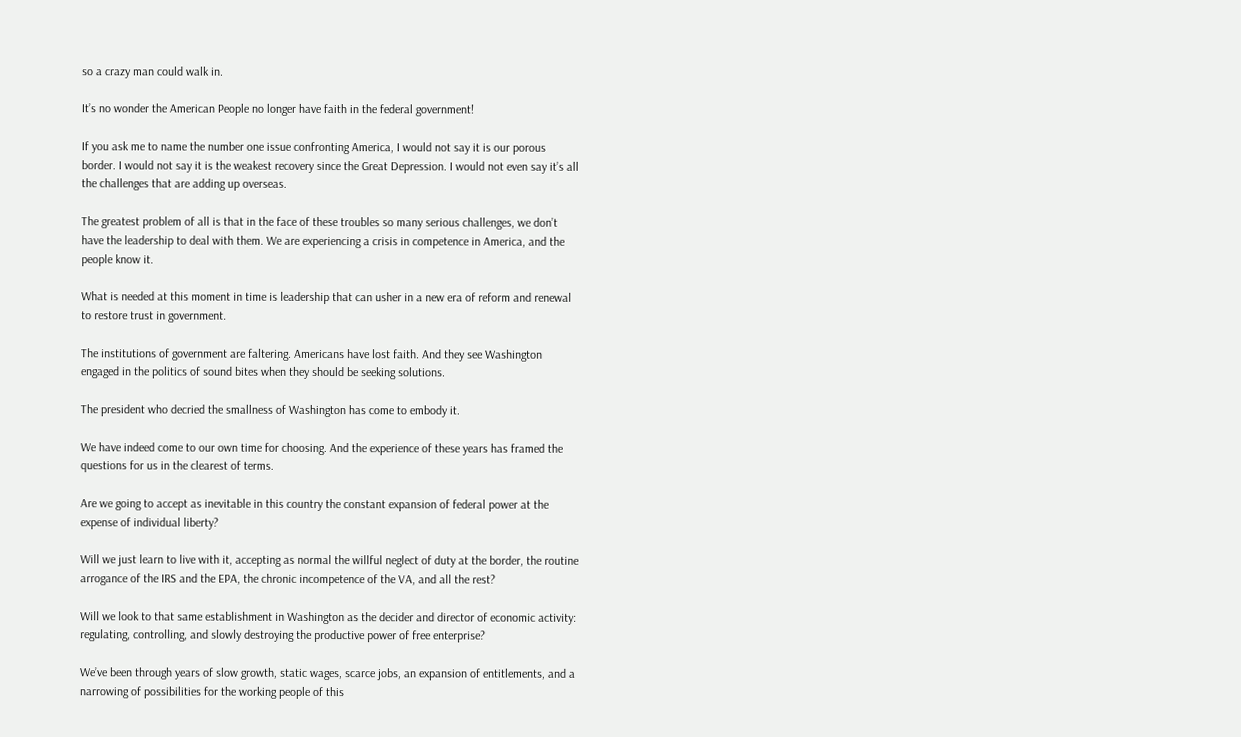so a crazy man could walk in.

It’s no wonder the American People no longer have faith in the federal government!

If you ask me to name the number one issue confronting America, I would not say it is our porous border. I would not say it is the weakest recovery since the Great Depression. I would not even say it’s all the challenges that are adding up overseas.

The greatest problem of all is that in the face of these troubles so many serious challenges, we don’t have the leadership to deal with them. We are experiencing a crisis in competence in America, and the people know it.

What is needed at this moment in time is leadership that can usher in a new era of reform and renewal to restore trust in government.

The institutions of government are faltering. Americans have lost faith. And they see Washington engaged in the politics of sound bites when they should be seeking solutions.

The president who decried the smallness of Washington has come to embody it.

We have indeed come to our own time for choosing. And the experience of these years has framed the questions for us in the clearest of terms.

Are we going to accept as inevitable in this country the constant expansion of federal power at the expense of individual liberty?

Will we just learn to live with it, accepting as normal the willful neglect of duty at the border, the routine arrogance of the IRS and the EPA, the chronic incompetence of the VA, and all the rest?

Will we look to that same establishment in Washington as the decider and director of economic activity: regulating, controlling, and slowly destroying the productive power of free enterprise?

We’ve been through years of slow growth, static wages, scarce jobs, an expansion of entitlements, and a narrowing of possibilities for the working people of this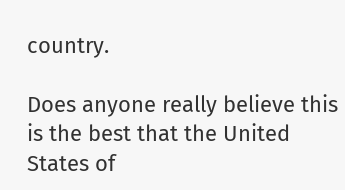country.

Does anyone really believe this is the best that the United States of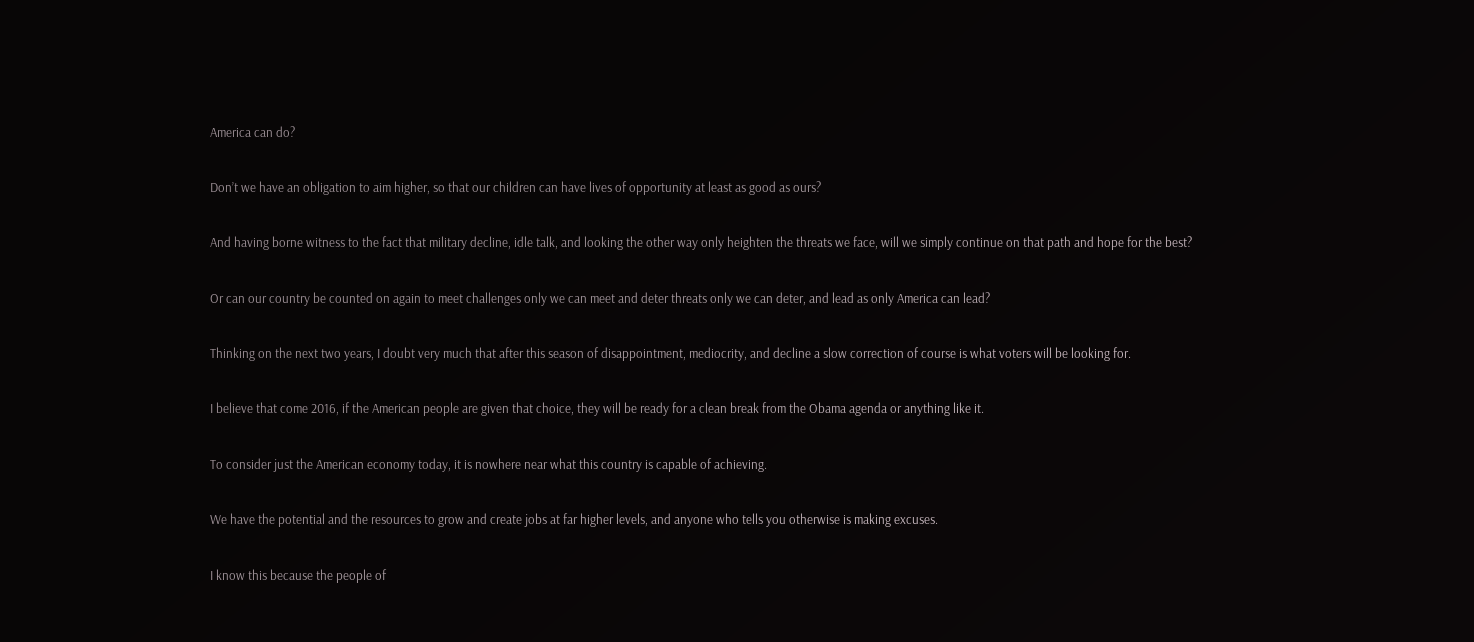America can do?

Don’t we have an obligation to aim higher, so that our children can have lives of opportunity at least as good as ours?

And having borne witness to the fact that military decline, idle talk, and looking the other way only heighten the threats we face, will we simply continue on that path and hope for the best?

Or can our country be counted on again to meet challenges only we can meet and deter threats only we can deter, and lead as only America can lead?

Thinking on the next two years, I doubt very much that after this season of disappointment, mediocrity, and decline a slow correction of course is what voters will be looking for.

I believe that come 2016, if the American people are given that choice, they will be ready for a clean break from the Obama agenda or anything like it.

To consider just the American economy today, it is nowhere near what this country is capable of achieving.

We have the potential and the resources to grow and create jobs at far higher levels, and anyone who tells you otherwise is making excuses.

I know this because the people of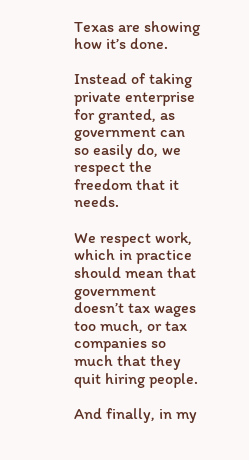Texas are showing how it’s done.

Instead of taking private enterprise for granted, as government can so easily do, we respect the freedom that it needs.

We respect work, which in practice should mean that government doesn’t tax wages too much, or tax companies so much that they quit hiring people.

And finally, in my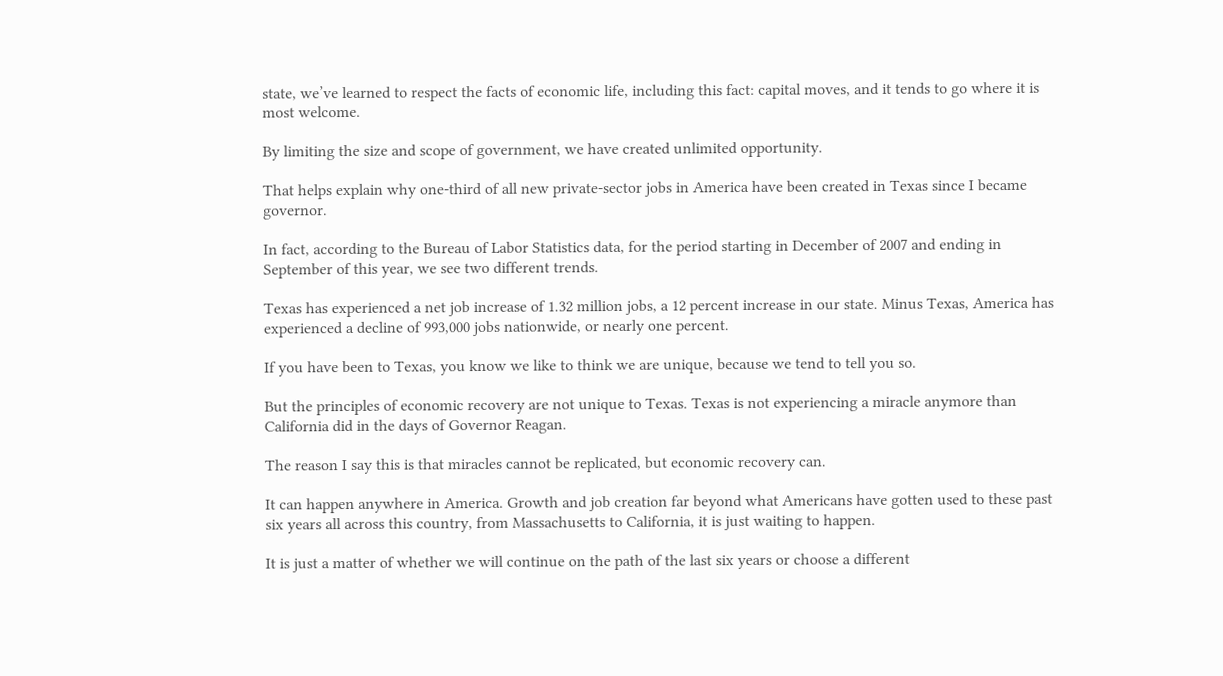state, we’ve learned to respect the facts of economic life, including this fact: capital moves, and it tends to go where it is most welcome.

By limiting the size and scope of government, we have created unlimited opportunity.

That helps explain why one-third of all new private-sector jobs in America have been created in Texas since I became governor.

In fact, according to the Bureau of Labor Statistics data, for the period starting in December of 2007 and ending in September of this year, we see two different trends.

Texas has experienced a net job increase of 1.32 million jobs, a 12 percent increase in our state. Minus Texas, America has experienced a decline of 993,000 jobs nationwide, or nearly one percent.

If you have been to Texas, you know we like to think we are unique, because we tend to tell you so.

But the principles of economic recovery are not unique to Texas. Texas is not experiencing a miracle anymore than California did in the days of Governor Reagan.

The reason I say this is that miracles cannot be replicated, but economic recovery can.

It can happen anywhere in America. Growth and job creation far beyond what Americans have gotten used to these past six years all across this country, from Massachusetts to California, it is just waiting to happen.

It is just a matter of whether we will continue on the path of the last six years or choose a different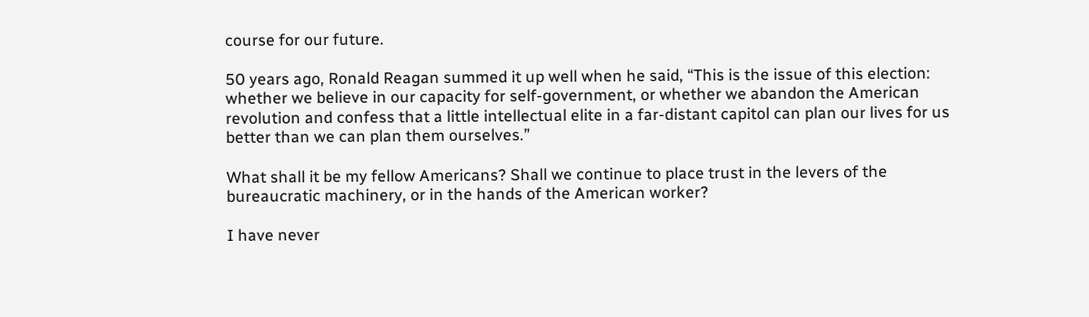course for our future.

50 years ago, Ronald Reagan summed it up well when he said, “This is the issue of this election: whether we believe in our capacity for self-government, or whether we abandon the American revolution and confess that a little intellectual elite in a far-distant capitol can plan our lives for us better than we can plan them ourselves.”

What shall it be my fellow Americans? Shall we continue to place trust in the levers of the bureaucratic machinery, or in the hands of the American worker?

I have never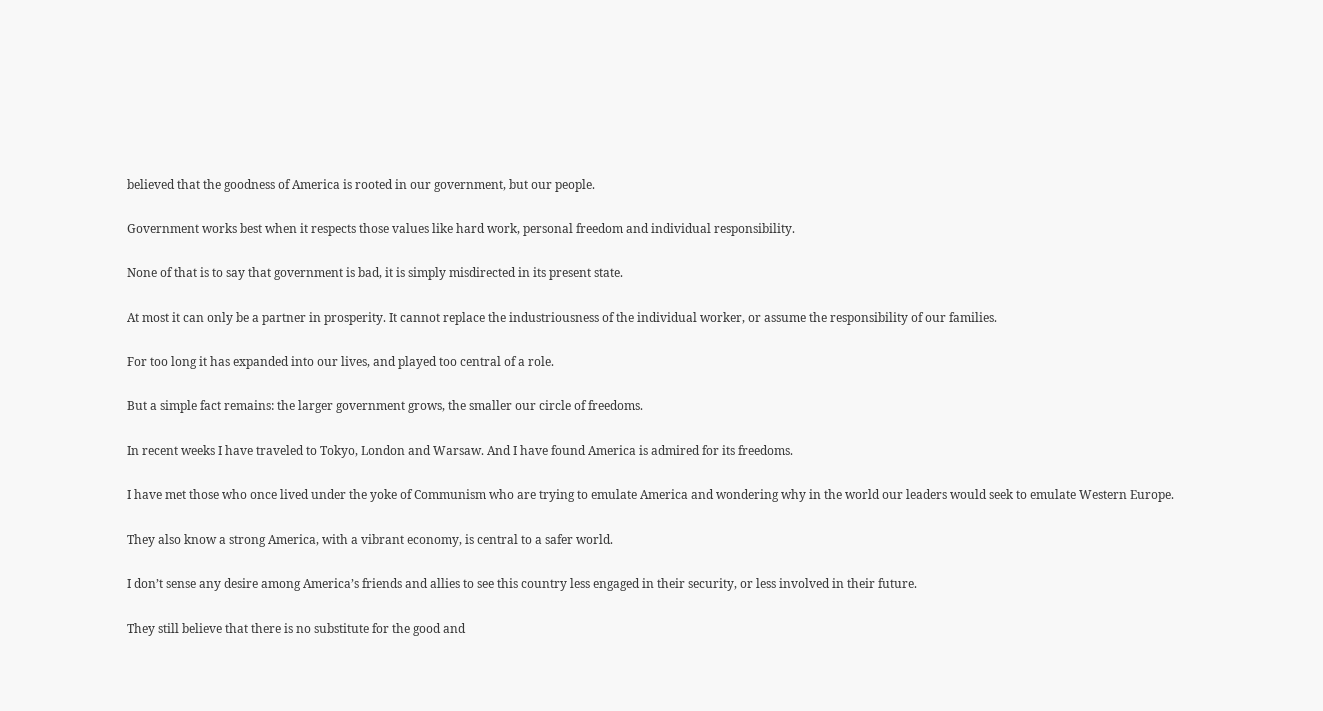believed that the goodness of America is rooted in our government, but our people.

Government works best when it respects those values like hard work, personal freedom and individual responsibility.

None of that is to say that government is bad, it is simply misdirected in its present state.

At most it can only be a partner in prosperity. It cannot replace the industriousness of the individual worker, or assume the responsibility of our families.

For too long it has expanded into our lives, and played too central of a role.

But a simple fact remains: the larger government grows, the smaller our circle of freedoms.

In recent weeks I have traveled to Tokyo, London and Warsaw. And I have found America is admired for its freedoms.

I have met those who once lived under the yoke of Communism who are trying to emulate America and wondering why in the world our leaders would seek to emulate Western Europe.

They also know a strong America, with a vibrant economy, is central to a safer world.

I don’t sense any desire among America’s friends and allies to see this country less engaged in their security, or less involved in their future.

They still believe that there is no substitute for the good and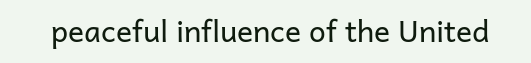peaceful influence of the United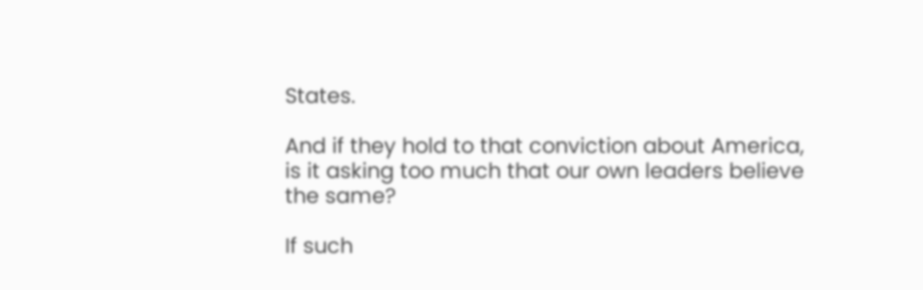States.

And if they hold to that conviction about America, is it asking too much that our own leaders believe the same?

If such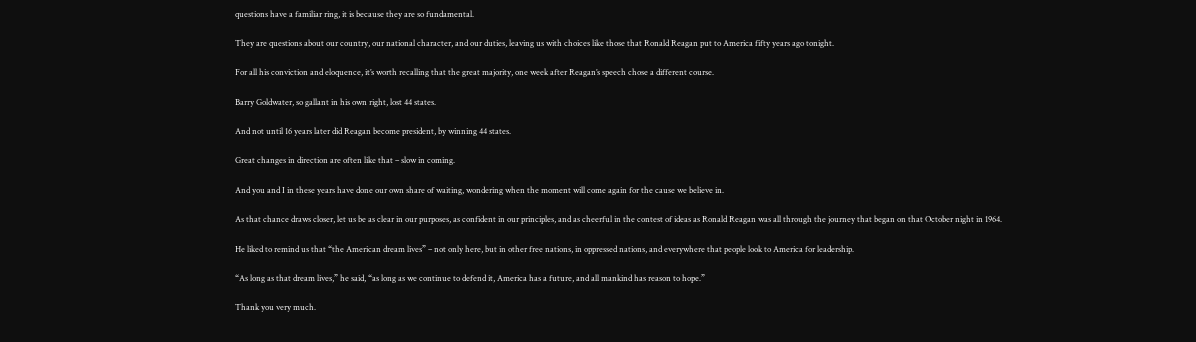questions have a familiar ring, it is because they are so fundamental.

They are questions about our country, our national character, and our duties, leaving us with choices like those that Ronald Reagan put to America fifty years ago tonight.

For all his conviction and eloquence, it’s worth recalling that the great majority, one week after Reagan’s speech chose a different course.

Barry Goldwater, so gallant in his own right, lost 44 states.

And not until 16 years later did Reagan become president, by winning 44 states.

Great changes in direction are often like that – slow in coming.

And you and I in these years have done our own share of waiting, wondering when the moment will come again for the cause we believe in.

As that chance draws closer, let us be as clear in our purposes, as confident in our principles, and as cheerful in the contest of ideas as Ronald Reagan was all through the journey that began on that October night in 1964.

He liked to remind us that “the American dream lives” – not only here, but in other free nations, in oppressed nations, and everywhere that people look to America for leadership.

“As long as that dream lives,” he said, “as long as we continue to defend it, America has a future, and all mankind has reason to hope.”

Thank you very much.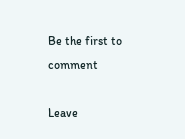Be the first to comment

Leave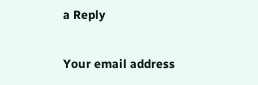a Reply

Your email address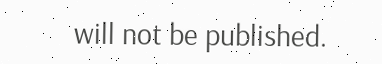will not be published.